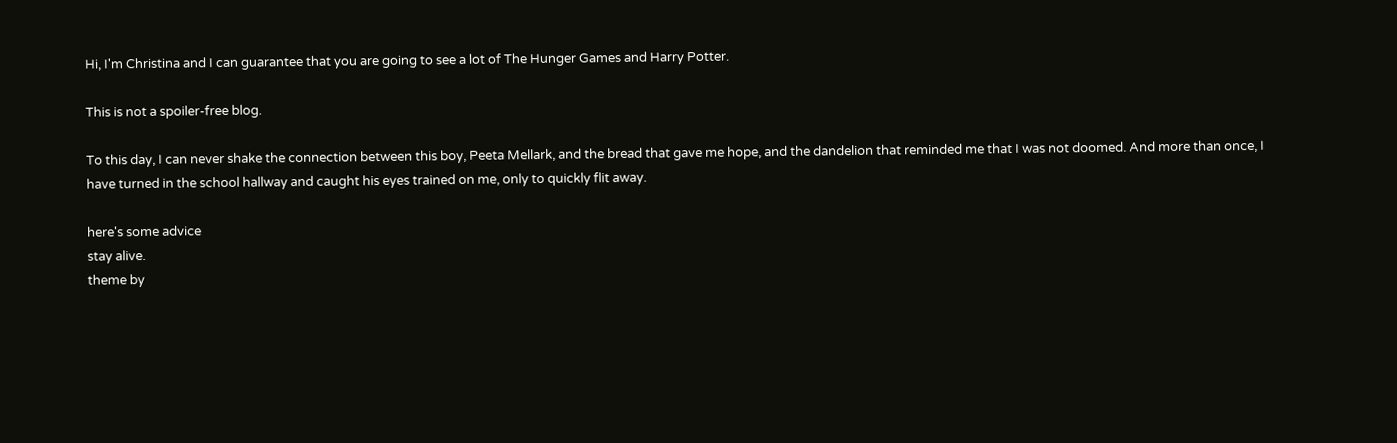Hi, I'm Christina and I can guarantee that you are going to see a lot of The Hunger Games and Harry Potter.

This is not a spoiler-free blog.

To this day, I can never shake the connection between this boy, Peeta Mellark, and the bread that gave me hope, and the dandelion that reminded me that I was not doomed. And more than once, I have turned in the school hallway and caught his eyes trained on me, only to quickly flit away.

here's some advice
stay alive.
theme by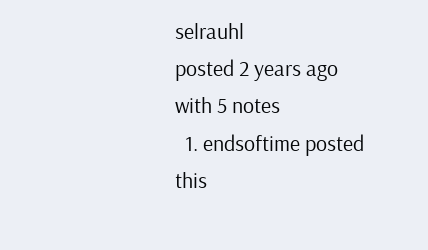selrauhl
posted 2 years ago with 5 notes
  1. endsoftime posted this